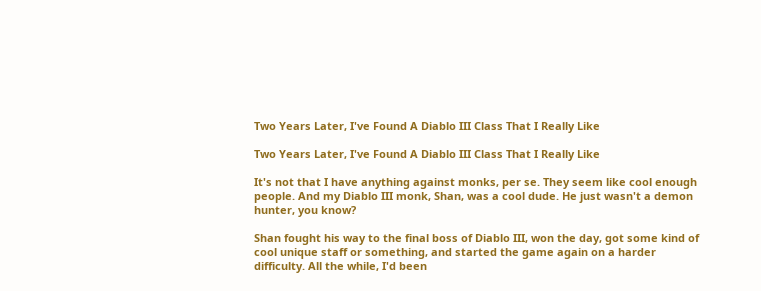Two Years Later, I've Found A Diablo III Class That I Really Like

Two Years Later, I've Found A Diablo III Class That I Really Like

It's not that I have anything against monks, per se. They seem like cool enough people. And my Diablo III monk, Shan, was a cool dude. He just wasn't a demon hunter, you know?

Shan fought his way to the final boss of Diablo III, won the day, got some kind of cool unique staff or something, and started the game again on a harder difficulty. All the while, I'd been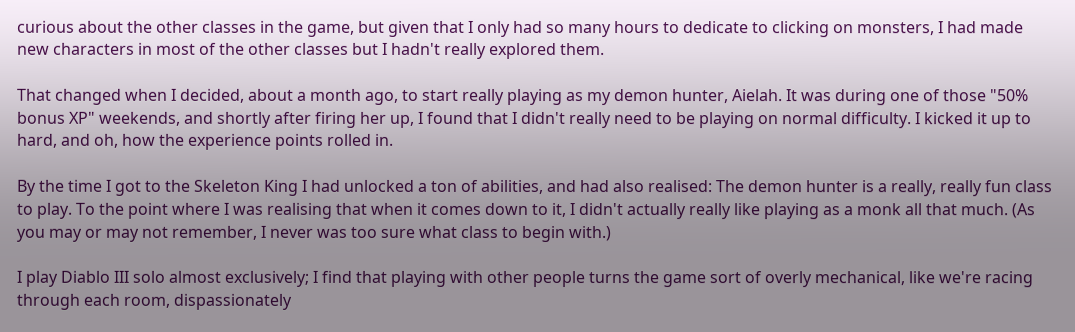curious about the other classes in the game, but given that I only had so many hours to dedicate to clicking on monsters, I had made new characters in most of the other classes but I hadn't really explored them.

That changed when I decided, about a month ago, to start really playing as my demon hunter, Aielah. It was during one of those "50% bonus XP" weekends, and shortly after firing her up, I found that I didn't really need to be playing on normal difficulty. I kicked it up to hard, and oh, how the experience points rolled in.

By the time I got to the Skeleton King I had unlocked a ton of abilities, and had also realised: The demon hunter is a really, really fun class to play. To the point where I was realising that when it comes down to it, I didn't actually really like playing as a monk all that much. (As you may or may not remember, I never was too sure what class to begin with.)

I play Diablo III solo almost exclusively; I find that playing with other people turns the game sort of overly mechanical, like we're racing through each room, dispassionately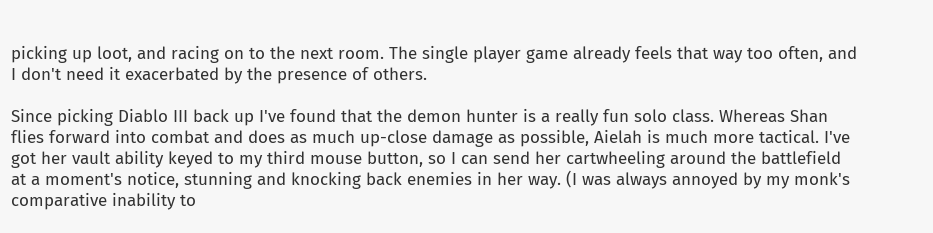picking up loot, and racing on to the next room. The single player game already feels that way too often, and I don't need it exacerbated by the presence of others.

Since picking Diablo III back up I've found that the demon hunter is a really fun solo class. Whereas Shan flies forward into combat and does as much up-close damage as possible, Aielah is much more tactical. I've got her vault ability keyed to my third mouse button, so I can send her cartwheeling around the battlefield at a moment's notice, stunning and knocking back enemies in her way. (I was always annoyed by my monk's comparative inability to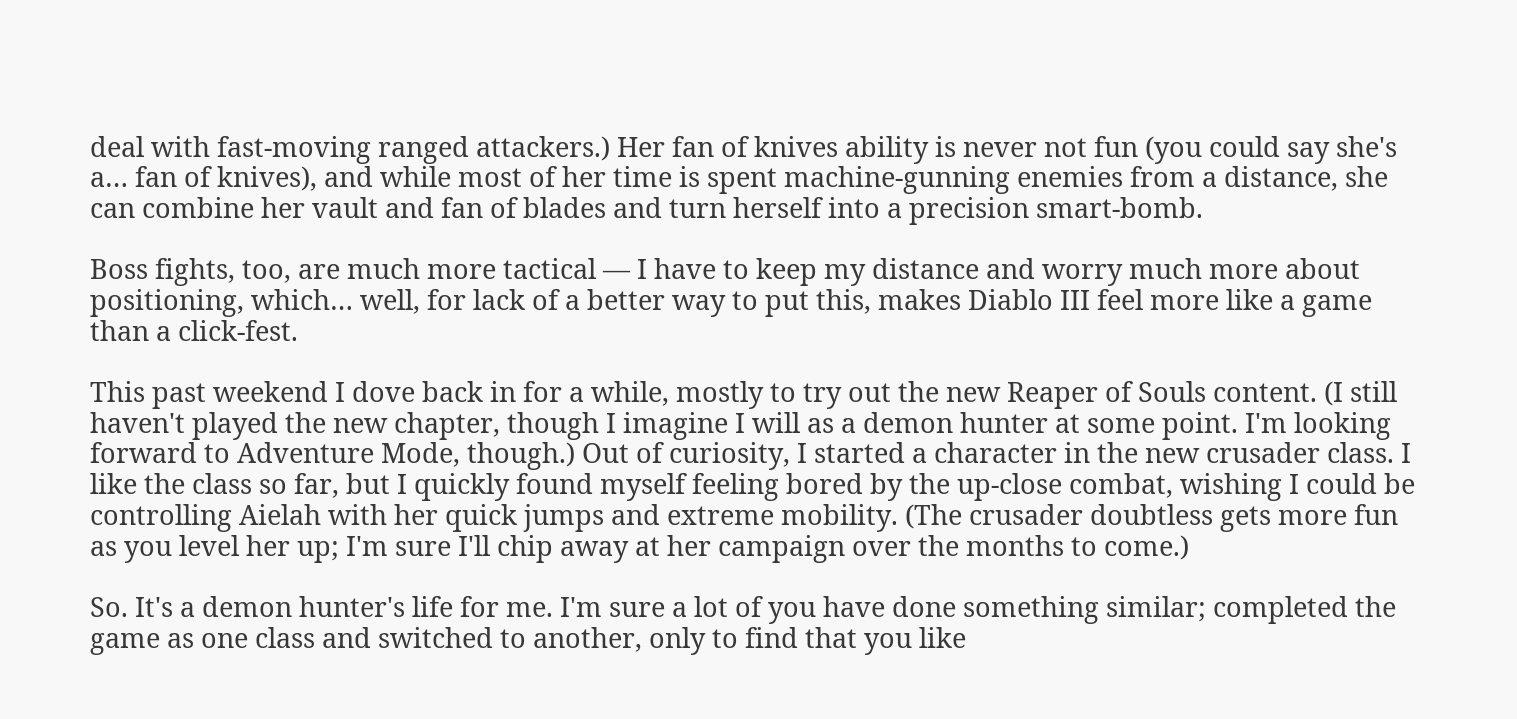deal with fast-moving ranged attackers.) Her fan of knives ability is never not fun (you could say she's a… fan of knives), and while most of her time is spent machine-gunning enemies from a distance, she can combine her vault and fan of blades and turn herself into a precision smart-bomb.

Boss fights, too, are much more tactical — I have to keep my distance and worry much more about positioning, which… well, for lack of a better way to put this, makes Diablo III feel more like a game than a click-fest.

This past weekend I dove back in for a while, mostly to try out the new Reaper of Souls content. (I still haven't played the new chapter, though I imagine I will as a demon hunter at some point. I'm looking forward to Adventure Mode, though.) Out of curiosity, I started a character in the new crusader class. I like the class so far, but I quickly found myself feeling bored by the up-close combat, wishing I could be controlling Aielah with her quick jumps and extreme mobility. (The crusader doubtless gets more fun as you level her up; I'm sure I'll chip away at her campaign over the months to come.)

So. It's a demon hunter's life for me. I'm sure a lot of you have done something similar; completed the game as one class and switched to another, only to find that you like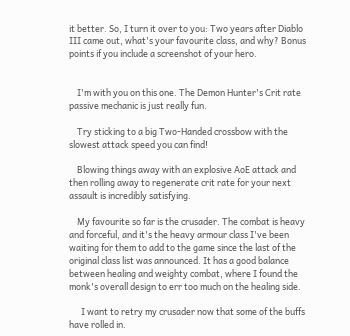it better. So, I turn it over to you: Two years after Diablo III came out, what's your favourite class, and why? Bonus points if you include a screenshot of your hero.


    I'm with you on this one. The Demon Hunter's Crit rate passive mechanic is just really fun.

    Try sticking to a big Two-Handed crossbow with the slowest attack speed you can find!

    Blowing things away with an explosive AoE attack and then rolling away to regenerate crit rate for your next assault is incredibly satisfying.

    My favourite so far is the crusader. The combat is heavy and forceful, and it's the heavy armour class I've been waiting for them to add to the game since the last of the original class list was announced. It has a good balance between healing and weighty combat, where I found the monk's overall design to err too much on the healing side.

      I want to retry my crusader now that some of the buffs have rolled in.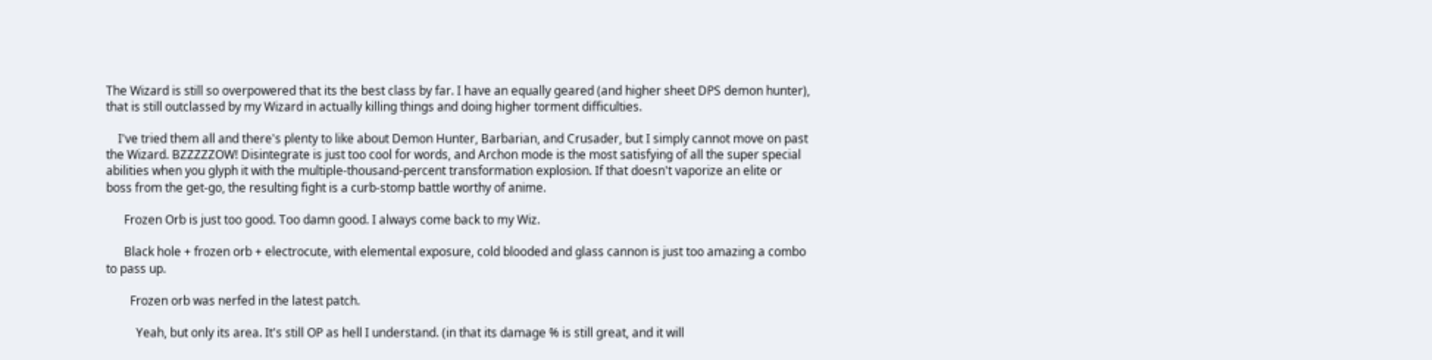The Wizard is still so overpowered that its the best class by far. I have an equally geared (and higher sheet DPS demon hunter), that is still outclassed by my Wizard in actually killing things and doing higher torment difficulties.

    I've tried them all and there's plenty to like about Demon Hunter, Barbarian, and Crusader, but I simply cannot move on past the Wizard. BZZZZZOW! Disintegrate is just too cool for words, and Archon mode is the most satisfying of all the super special abilities when you glyph it with the multiple-thousand-percent transformation explosion. If that doesn't vaporize an elite or boss from the get-go, the resulting fight is a curb-stomp battle worthy of anime.

      Frozen Orb is just too good. Too damn good. I always come back to my Wiz.

      Black hole + frozen orb + electrocute, with elemental exposure, cold blooded and glass cannon is just too amazing a combo to pass up.

        Frozen orb was nerfed in the latest patch.

          Yeah, but only its area. It's still OP as hell I understand. (in that its damage % is still great, and it will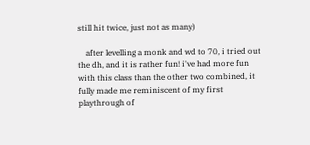still hit twice, just not as many)

    after levelling a monk and wd to 70, i tried out the dh, and it is rather fun! i've had more fun with this class than the other two combined, it fully made me reminiscent of my first playthrough of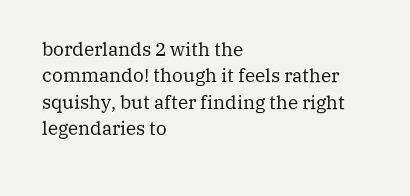borderlands 2 with the commando! though it feels rather squishy, but after finding the right legendaries to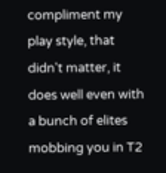compliment my play style, that didn't matter, it does well even with a bunch of elites mobbing you in T2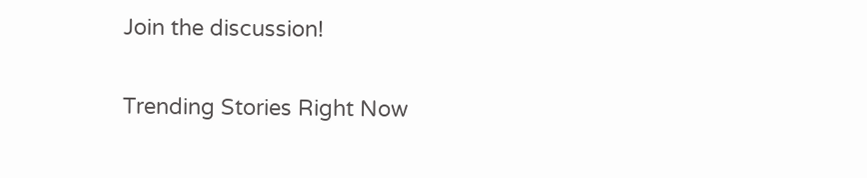Join the discussion!

Trending Stories Right Now